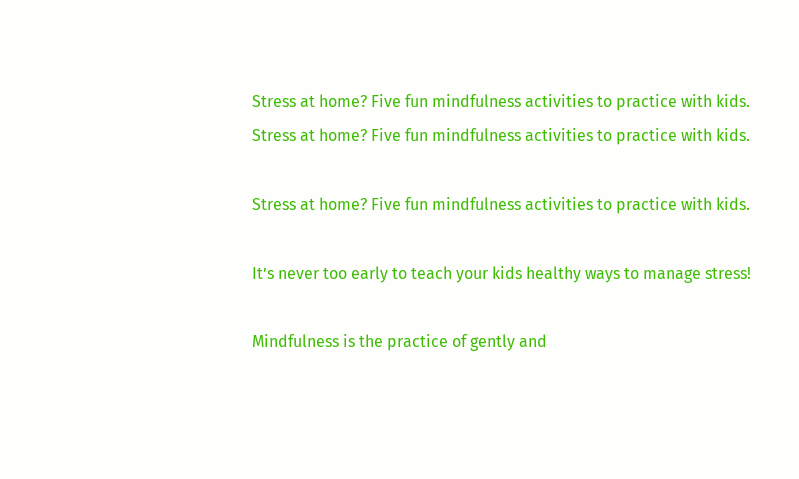Stress at home? Five fun mindfulness activities to practice with kids.
Stress at home? Five fun mindfulness activities to practice with kids.

Stress at home? Five fun mindfulness activities to practice with kids.

It’s never too early to teach your kids healthy ways to manage stress!

Mindfulness is the practice of gently and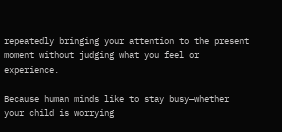repeatedly bringing your attention to the present moment without judging what you feel or experience.

Because human minds like to stay busy—whether your child is worrying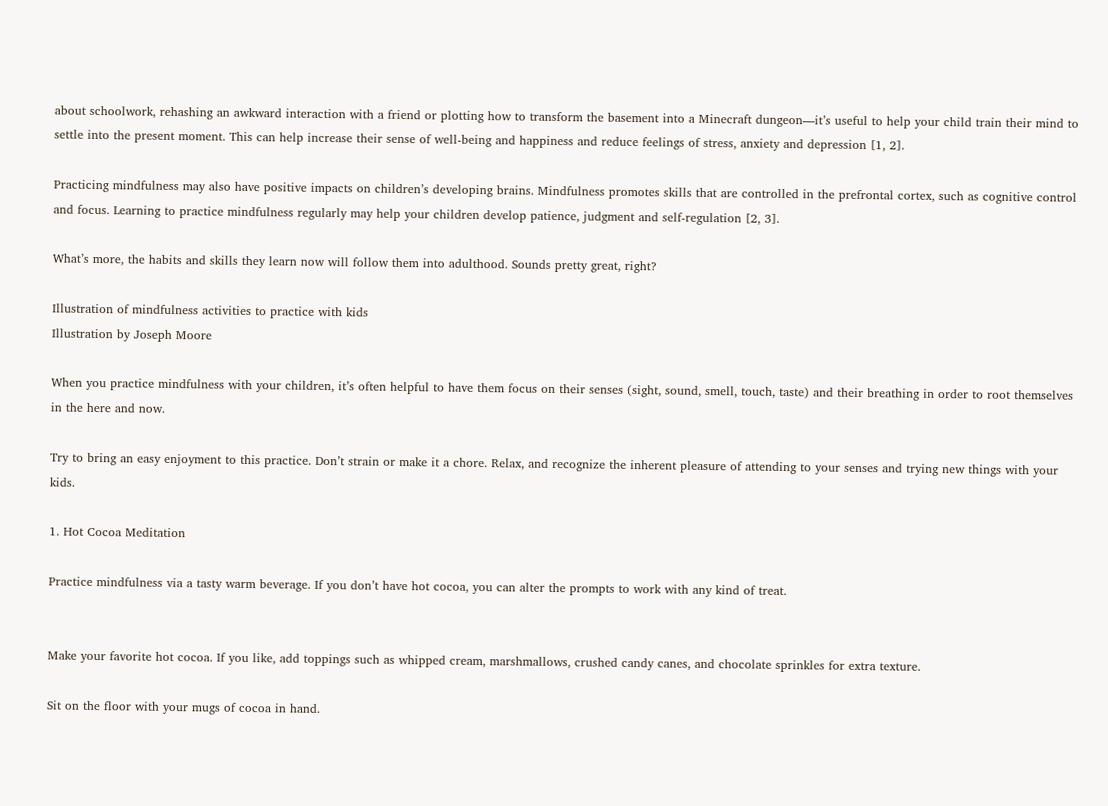about schoolwork, rehashing an awkward interaction with a friend or plotting how to transform the basement into a Minecraft dungeon—it’s useful to help your child train their mind to settle into the present moment. This can help increase their sense of well-being and happiness and reduce feelings of stress, anxiety and depression [1, 2].

Practicing mindfulness may also have positive impacts on children’s developing brains. Mindfulness promotes skills that are controlled in the prefrontal cortex, such as cognitive control and focus. Learning to practice mindfulness regularly may help your children develop patience, judgment and self-regulation [2, 3].

What’s more, the habits and skills they learn now will follow them into adulthood. Sounds pretty great, right?

Illustration of mindfulness activities to practice with kids
Illustration by Joseph Moore

When you practice mindfulness with your children, it’s often helpful to have them focus on their senses (sight, sound, smell, touch, taste) and their breathing in order to root themselves in the here and now.

Try to bring an easy enjoyment to this practice. Don’t strain or make it a chore. Relax, and recognize the inherent pleasure of attending to your senses and trying new things with your kids.

1. Hot Cocoa Meditation

Practice mindfulness via a tasty warm beverage. If you don’t have hot cocoa, you can alter the prompts to work with any kind of treat.


Make your favorite hot cocoa. If you like, add toppings such as whipped cream, marshmallows, crushed candy canes, and chocolate sprinkles for extra texture.

Sit on the floor with your mugs of cocoa in hand.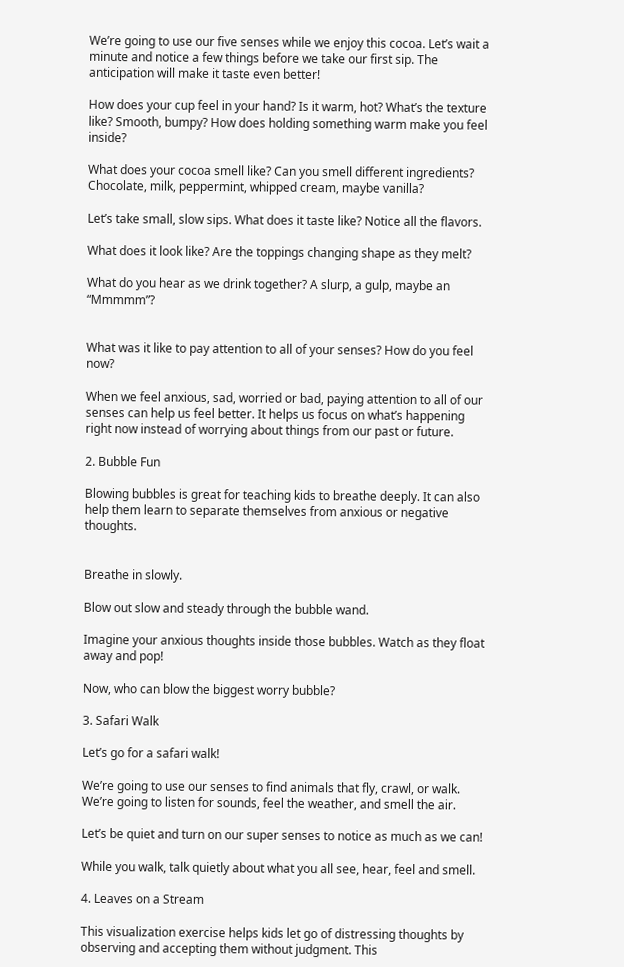We’re going to use our five senses while we enjoy this cocoa. Let’s wait a minute and notice a few things before we take our first sip. The anticipation will make it taste even better!

How does your cup feel in your hand? Is it warm, hot? What’s the texture like? Smooth, bumpy? How does holding something warm make you feel inside?

What does your cocoa smell like? Can you smell different ingredients? Chocolate, milk, peppermint, whipped cream, maybe vanilla?

Let’s take small, slow sips. What does it taste like? Notice all the flavors.

What does it look like? Are the toppings changing shape as they melt?

What do you hear as we drink together? A slurp, a gulp, maybe an “Mmmmm”?


What was it like to pay attention to all of your senses? How do you feel now?

When we feel anxious, sad, worried or bad, paying attention to all of our senses can help us feel better. It helps us focus on what’s happening right now instead of worrying about things from our past or future.

2. Bubble Fun

Blowing bubbles is great for teaching kids to breathe deeply. It can also help them learn to separate themselves from anxious or negative thoughts.


Breathe in slowly.

Blow out slow and steady through the bubble wand.

Imagine your anxious thoughts inside those bubbles. Watch as they float away and pop!

Now, who can blow the biggest worry bubble?

3. Safari Walk

Let’s go for a safari walk!

We’re going to use our senses to find animals that fly, crawl, or walk. We’re going to listen for sounds, feel the weather, and smell the air.

Let’s be quiet and turn on our super senses to notice as much as we can!

While you walk, talk quietly about what you all see, hear, feel and smell.

4. Leaves on a Stream

This visualization exercise helps kids let go of distressing thoughts by observing and accepting them without judgment. This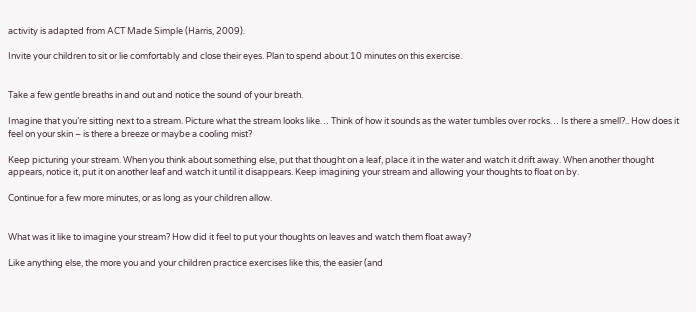activity is adapted from ACT Made Simple (Harris, 2009).

Invite your children to sit or lie comfortably and close their eyes. Plan to spend about 10 minutes on this exercise.


Take a few gentle breaths in and out and notice the sound of your breath.

Imagine that you’re sitting next to a stream. Picture what the stream looks like… Think of how it sounds as the water tumbles over rocks… Is there a smell?.. How does it feel on your skin – is there a breeze or maybe a cooling mist?

Keep picturing your stream. When you think about something else, put that thought on a leaf, place it in the water and watch it drift away. When another thought appears, notice it, put it on another leaf and watch it until it disappears. Keep imagining your stream and allowing your thoughts to float on by.

Continue for a few more minutes, or as long as your children allow.


What was it like to imagine your stream? How did it feel to put your thoughts on leaves and watch them float away?

Like anything else, the more you and your children practice exercises like this, the easier (and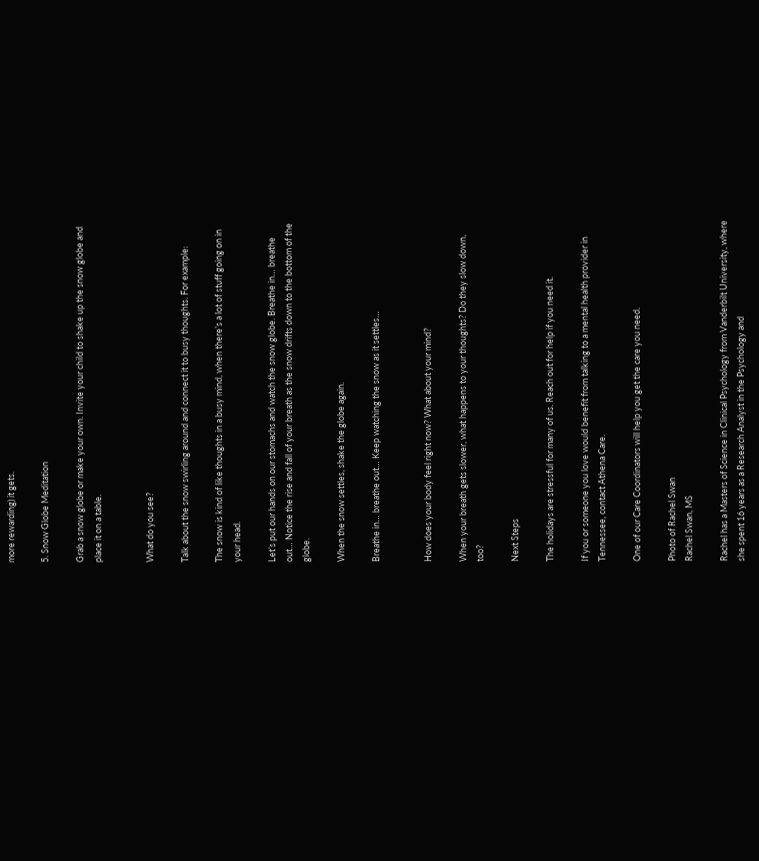more rewarding) it gets.

5. Snow Globe Meditation

Grab a snow globe or make your own. Invite your child to shake up the snow globe and place it on a table.


What do you see?

Talk about the snow swirling around and connect it to busy thoughts. For example:

The snow is kind of like thoughts in a busy mind, when there’s a lot of stuff going on in your head.

Let’s put our hands on our stomachs and watch the snow globe. Breathe in… breathe out… Notice the rise and fall of your breath as the snow drifts down to the bottom of the globe.

When the snow settles, shake the globe again.

Breathe in… breathe out… Keep watching the snow as it settles…


How does your body feel right now? What about your mind?

When your breath gets slower, what happens to your thoughts? Do they slow down, too?

Next Steps

The holidays are stressful for many of us. Reach out for help if you need it.

If you or someone you love would benefit from talking to a mental health provider in Tennessee, contact Athena Care.

One of our Care Coordinators will help you get the care you need.

Photo of Rachel Swan
Rachel Swan, MS

Rachel has a Masters of Science in Clinical Psychology from Vanderbilt University, where she spent 16 years as a Research Analyst in the Psychology and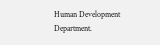Human Development Department.